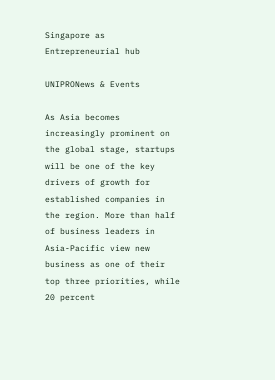Singapore as Entrepreneurial hub

UNIPRONews & Events

As Asia becomes increasingly prominent on the global stage, startups will be one of the key drivers of growth for established companies in the region. More than half of business leaders in Asia-Pacific view new business as one of their top three priorities, while 20 percent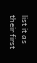list it as their first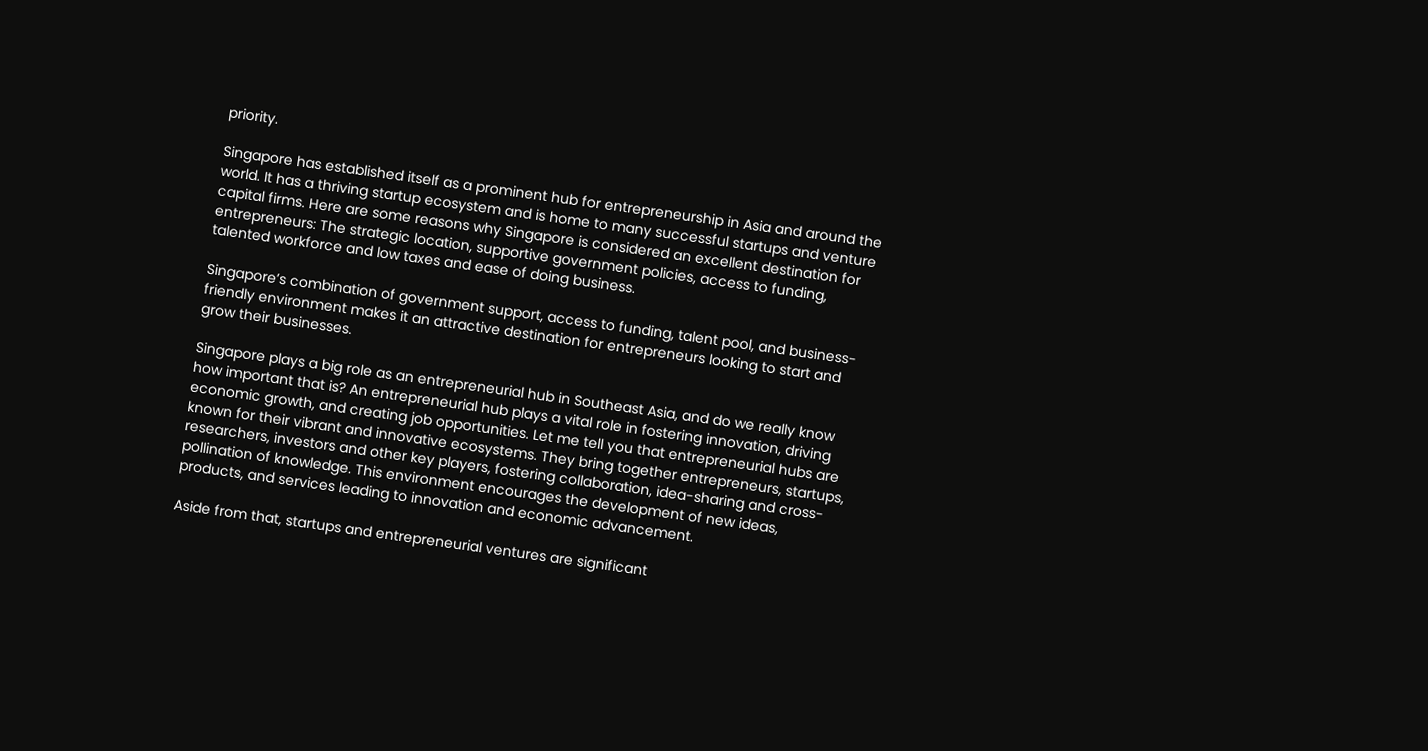priority.

Singapore has established itself as a prominent hub for entrepreneurship in Asia and around the world. It has a thriving startup ecosystem and is home to many successful startups and venture capital firms. Here are some reasons why Singapore is considered an excellent destination for entrepreneurs: The strategic location, supportive government policies, access to funding, talented workforce and low taxes and ease of doing business.

Singapore’s combination of government support, access to funding, talent pool, and business-friendly environment makes it an attractive destination for entrepreneurs looking to start and grow their businesses.

Singapore plays a big role as an entrepreneurial hub in Southeast Asia, and do we really know how important that is? An entrepreneurial hub plays a vital role in fostering innovation, driving economic growth, and creating job opportunities. Let me tell you that entrepreneurial hubs are known for their vibrant and innovative ecosystems. They bring together entrepreneurs, startups, researchers, investors and other key players, fostering collaboration, idea-sharing and cross-pollination of knowledge. This environment encourages the development of new ideas, products, and services leading to innovation and economic advancement.

Aside from that, startups and entrepreneurial ventures are significant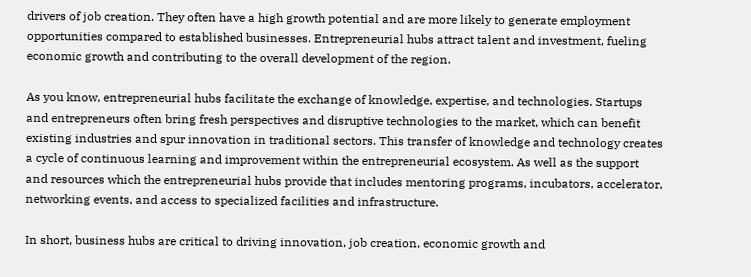drivers of job creation. They often have a high growth potential and are more likely to generate employment opportunities compared to established businesses. Entrepreneurial hubs attract talent and investment, fueling economic growth and contributing to the overall development of the region.

As you know, entrepreneurial hubs facilitate the exchange of knowledge, expertise, and technologies. Startups and entrepreneurs often bring fresh perspectives and disruptive technologies to the market, which can benefit existing industries and spur innovation in traditional sectors. This transfer of knowledge and technology creates a cycle of continuous learning and improvement within the entrepreneurial ecosystem. As well as the support and resources which the entrepreneurial hubs provide that includes mentoring programs, incubators, accelerator, networking events, and access to specialized facilities and infrastructure.

In short, business hubs are critical to driving innovation, job creation, economic growth and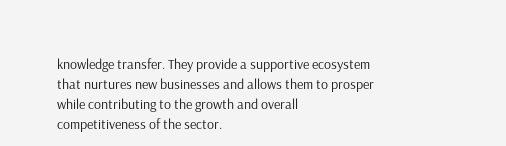knowledge transfer. They provide a supportive ecosystem that nurtures new businesses and allows them to prosper while contributing to the growth and overall competitiveness of the sector.